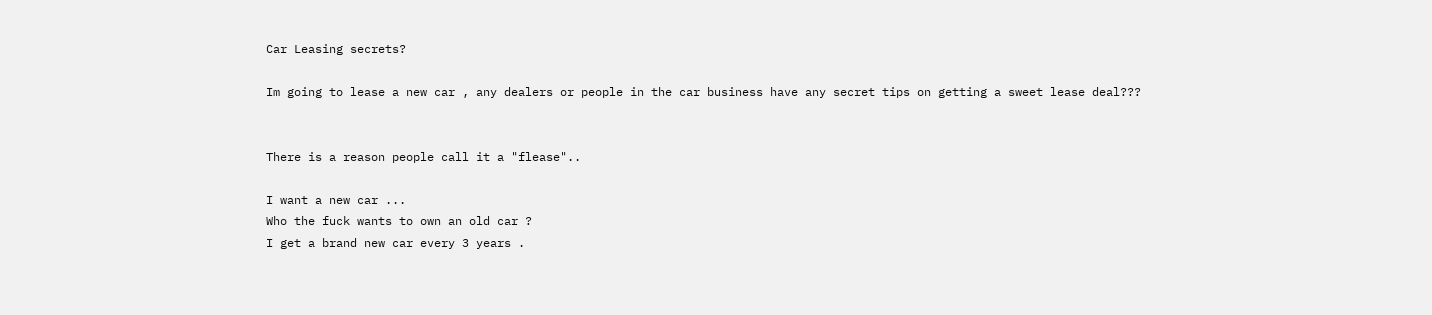Car Leasing secrets?

Im going to lease a new car , any dealers or people in the car business have any secret tips on getting a sweet lease deal???


There is a reason people call it a "flease"..

I want a new car ...
Who the fuck wants to own an old car ?
I get a brand new car every 3 years .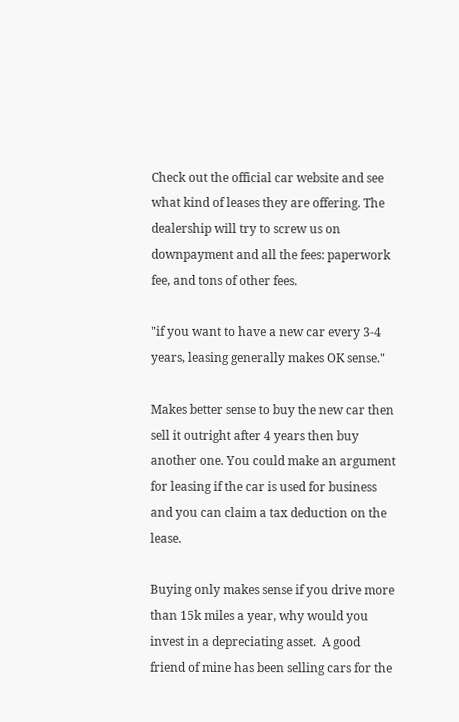Check out the official car website and see what kind of leases they are offering. The dealership will try to screw us on downpayment and all the fees: paperwork fee, and tons of other fees.

"if you want to have a new car every 3-4 years, leasing generally makes OK sense."

Makes better sense to buy the new car then sell it outright after 4 years then buy another one. You could make an argument for leasing if the car is used for business and you can claim a tax deduction on the lease.

Buying only makes sense if you drive more than 15k miles a year, why would you invest in a depreciating asset.  A good friend of mine has been selling cars for the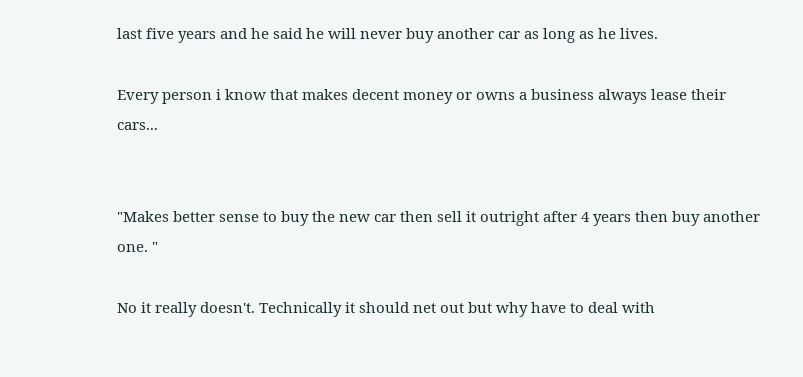last five years and he said he will never buy another car as long as he lives.

Every person i know that makes decent money or owns a business always lease their cars...


"Makes better sense to buy the new car then sell it outright after 4 years then buy another one. "

No it really doesn't. Technically it should net out but why have to deal with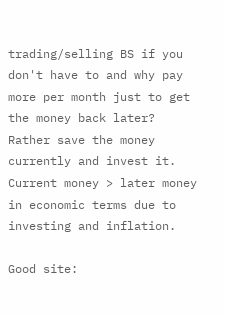trading/selling BS if you don't have to and why pay more per month just to get the money back later? Rather save the money currently and invest it. Current money > later money in economic terms due to investing and inflation.

Good site: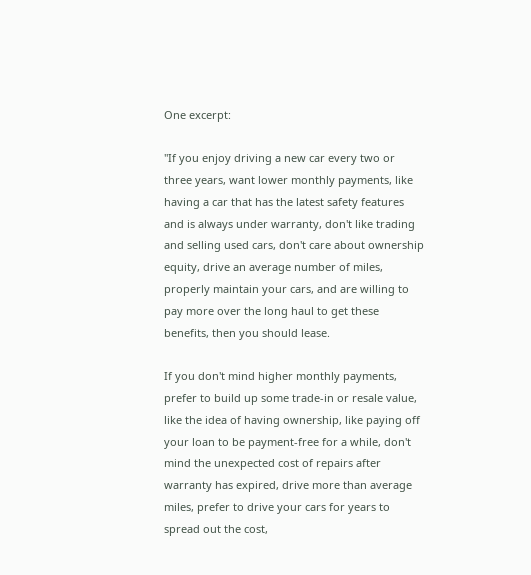One excerpt:

"If you enjoy driving a new car every two or three years, want lower monthly payments, like having a car that has the latest safety features and is always under warranty, don't like trading and selling used cars, don't care about ownership equity, drive an average number of miles, properly maintain your cars, and are willing to pay more over the long haul to get these benefits, then you should lease.

If you don't mind higher monthly payments, prefer to build up some trade-in or resale value, like the idea of having ownership, like paying off your loan to be payment-free for a while, don't mind the unexpected cost of repairs after warranty has expired, drive more than average miles, prefer to drive your cars for years to spread out the cost,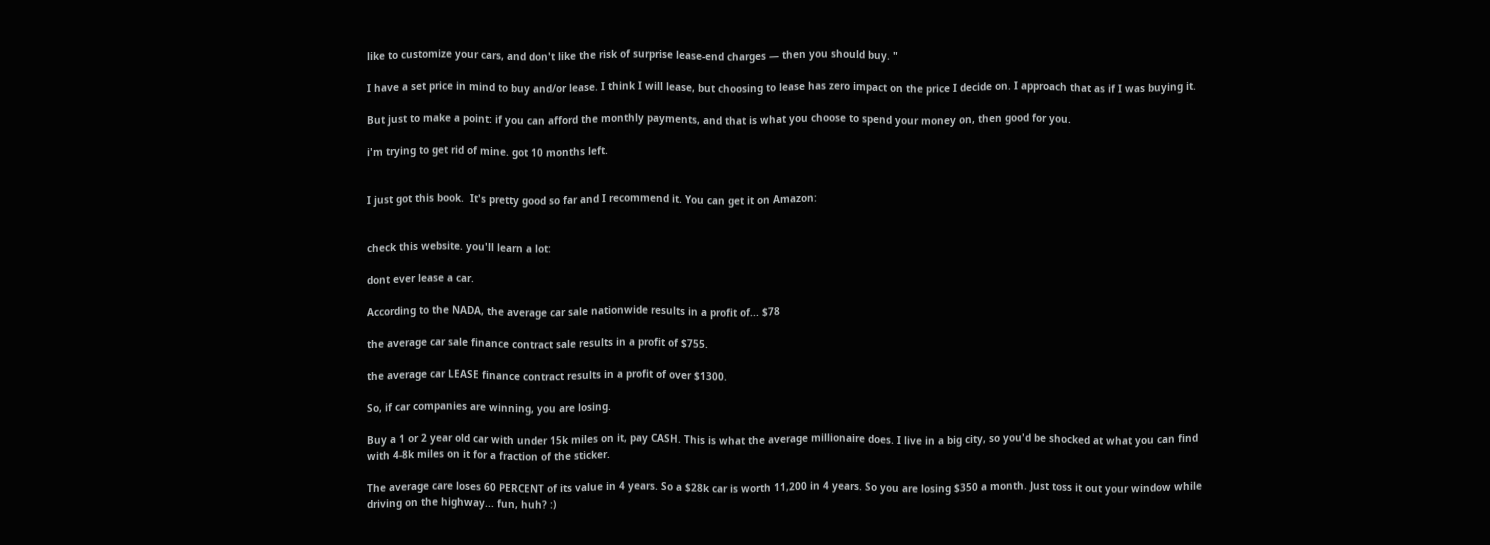like to customize your cars, and don't like the risk of surprise lease-end charges — then you should buy. "

I have a set price in mind to buy and/or lease. I think I will lease, but choosing to lease has zero impact on the price I decide on. I approach that as if I was buying it.

But just to make a point: if you can afford the monthly payments, and that is what you choose to spend your money on, then good for you.

i'm trying to get rid of mine. got 10 months left.


I just got this book.  It's pretty good so far and I recommend it. You can get it on Amazon:


check this website. you'll learn a lot:

dont ever lease a car.

According to the NADA, the average car sale nationwide results in a profit of... $78

the average car sale finance contract sale results in a profit of $755.

the average car LEASE finance contract results in a profit of over $1300.

So, if car companies are winning, you are losing.

Buy a 1 or 2 year old car with under 15k miles on it, pay CASH. This is what the average millionaire does. I live in a big city, so you'd be shocked at what you can find with 4-8k miles on it for a fraction of the sticker.

The average care loses 60 PERCENT of its value in 4 years. So a $28k car is worth 11,200 in 4 years. So you are losing $350 a month. Just toss it out your window while driving on the highway... fun, huh? :)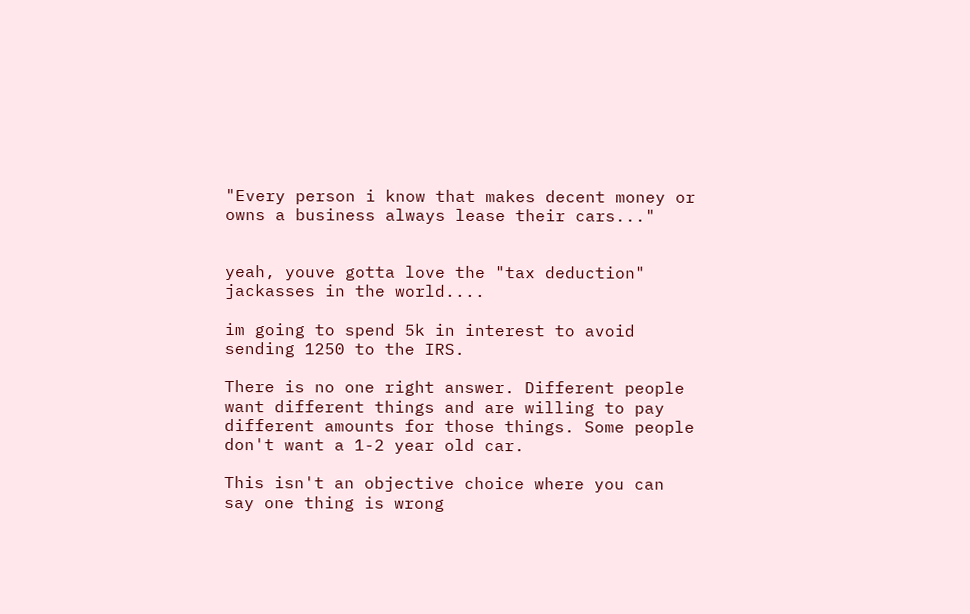"Every person i know that makes decent money or owns a business always lease their cars..."


yeah, youve gotta love the "tax deduction" jackasses in the world....

im going to spend 5k in interest to avoid sending 1250 to the IRS.

There is no one right answer. Different people want different things and are willing to pay different amounts for those things. Some people don't want a 1-2 year old car.

This isn't an objective choice where you can say one thing is wrong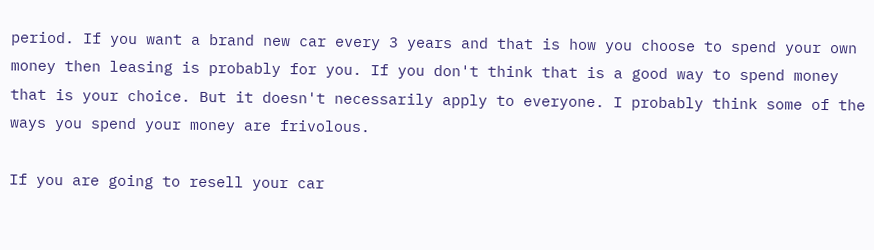period. If you want a brand new car every 3 years and that is how you choose to spend your own money then leasing is probably for you. If you don't think that is a good way to spend money that is your choice. But it doesn't necessarily apply to everyone. I probably think some of the ways you spend your money are frivolous.

If you are going to resell your car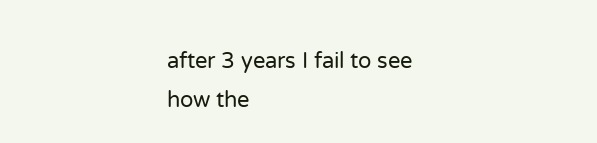after 3 years I fail to see how the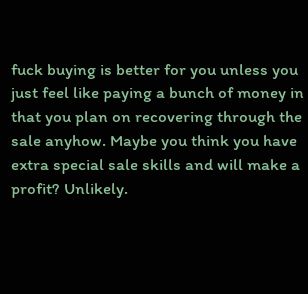fuck buying is better for you unless you just feel like paying a bunch of money in that you plan on recovering through the sale anyhow. Maybe you think you have extra special sale skills and will make a profit? Unlikely.